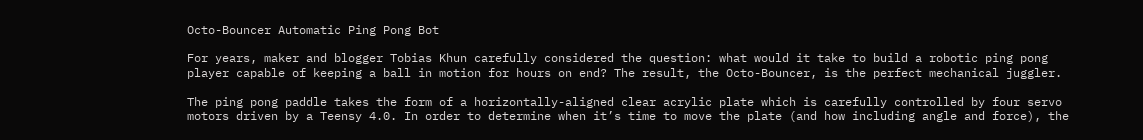Octo-Bouncer Automatic Ping Pong Bot

For years, maker and blogger Tobias Khun carefully considered the question: what would it take to build a robotic ping pong player capable of keeping a ball in motion for hours on end? The result, the Octo-Bouncer, is the perfect mechanical juggler.

The ping pong paddle takes the form of a horizontally-aligned clear acrylic plate which is carefully controlled by four servo motors driven by a Teensy 4.0. In order to determine when it’s time to move the plate (and how including angle and force), the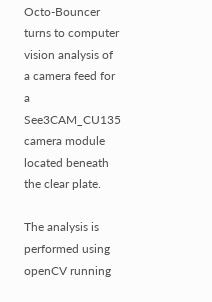Octo-Bouncer turns to computer vision analysis of a camera feed for a See3CAM_CU135 camera module located beneath the clear plate.

The analysis is performed using openCV running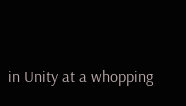in Unity at a whopping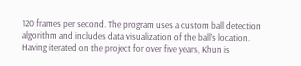120 frames per second. The program uses a custom ball detection algorithm and includes data visualization of the ball’s location. Having iterated on the project for over five years, Khun is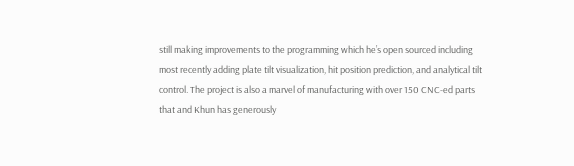still making improvements to the programming which he’s open sourced including most recently adding plate tilt visualization, hit position prediction, and analytical tilt control. The project is also a marvel of manufacturing with over 150 CNC-ed parts that and Khun has generously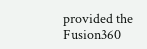provided the Fusion360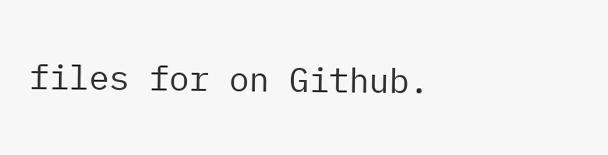files for on Github.